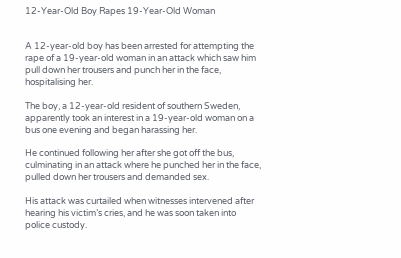12-Year-Old Boy Rapes 19-Year-Old Woman


A 12-year-old boy has been arrested for attempting the rape of a 19-year-old woman in an attack which saw him pull down her trousers and punch her in the face, hospitalising her.

The boy, a 12-year-old resident of southern Sweden, apparently took an interest in a 19-year-old woman on a bus one evening and began harassing her.

He continued following her after she got off the bus, culminating in an attack where he punched her in the face, pulled down her trousers and demanded sex.

His attack was curtailed when witnesses intervened after hearing his victim’s cries, and he was soon taken into police custody.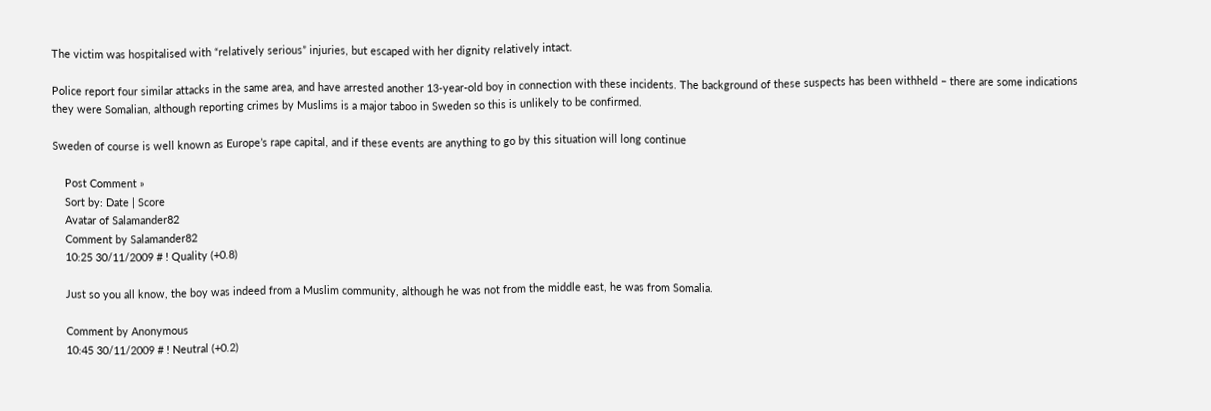The victim was hospitalised with “relatively serious” injuries, but escaped with her dignity relatively intact.

Police report four similar attacks in the same area, and have arrested another 13-year-old boy in connection with these incidents. The background of these suspects has been withheld – there are some indications they were Somalian, although reporting crimes by Muslims is a major taboo in Sweden so this is unlikely to be confirmed.

Sweden of course is well known as Europe’s rape capital, and if these events are anything to go by this situation will long continue

    Post Comment »
    Sort by: Date | Score
    Avatar of Salamander82
    Comment by Salamander82
    10:25 30/11/2009 # ! Quality (+0.8)

    Just so you all know, the boy was indeed from a Muslim community, although he was not from the middle east, he was from Somalia.

    Comment by Anonymous
    10:45 30/11/2009 # ! Neutral (+0.2)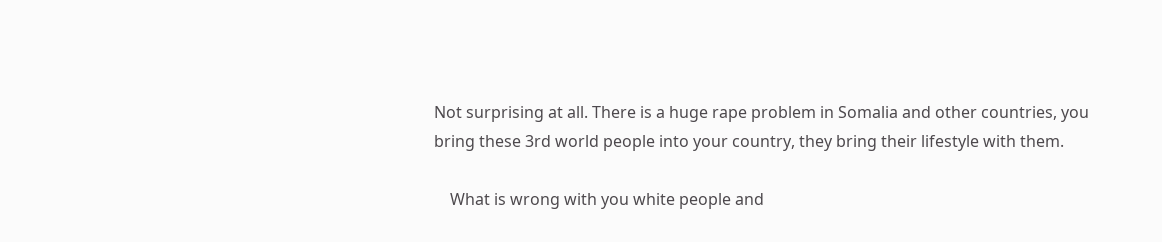Not surprising at all. There is a huge rape problem in Somalia and other countries, you bring these 3rd world people into your country, they bring their lifestyle with them.

    What is wrong with you white people and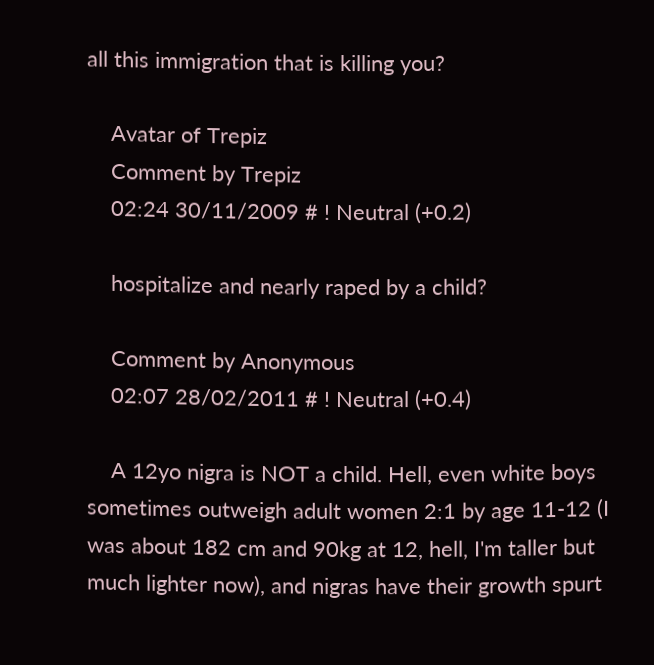all this immigration that is killing you?

    Avatar of Trepiz
    Comment by Trepiz
    02:24 30/11/2009 # ! Neutral (+0.2)

    hospitalize and nearly raped by a child?

    Comment by Anonymous
    02:07 28/02/2011 # ! Neutral (+0.4)

    A 12yo nigra is NOT a child. Hell, even white boys sometimes outweigh adult women 2:1 by age 11-12 (I was about 182 cm and 90kg at 12, hell, I'm taller but much lighter now), and nigras have their growth spurt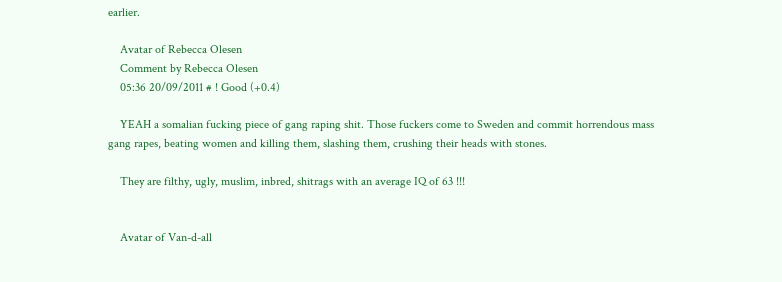earlier.

    Avatar of Rebecca Olesen
    Comment by Rebecca Olesen
    05:36 20/09/2011 # ! Good (+0.4)

    YEAH a somalian fucking piece of gang raping shit. Those fuckers come to Sweden and commit horrendous mass gang rapes, beating women and killing them, slashing them, crushing their heads with stones.

    They are filthy, ugly, muslim, inbred, shitrags with an average IQ of 63 !!!


    Avatar of Van-d-all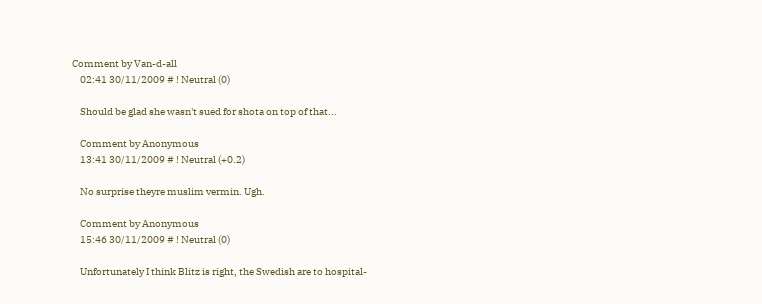Comment by Van-d-all
    02:41 30/11/2009 # ! Neutral (0)

    Should be glad she wasn't sued for shota on top of that...

    Comment by Anonymous
    13:41 30/11/2009 # ! Neutral (+0.2)

    No surprise theyre muslim vermin. Ugh.

    Comment by Anonymous
    15:46 30/11/2009 # ! Neutral (0)

    Unfortunately I think Blitz is right, the Swedish are to hospital-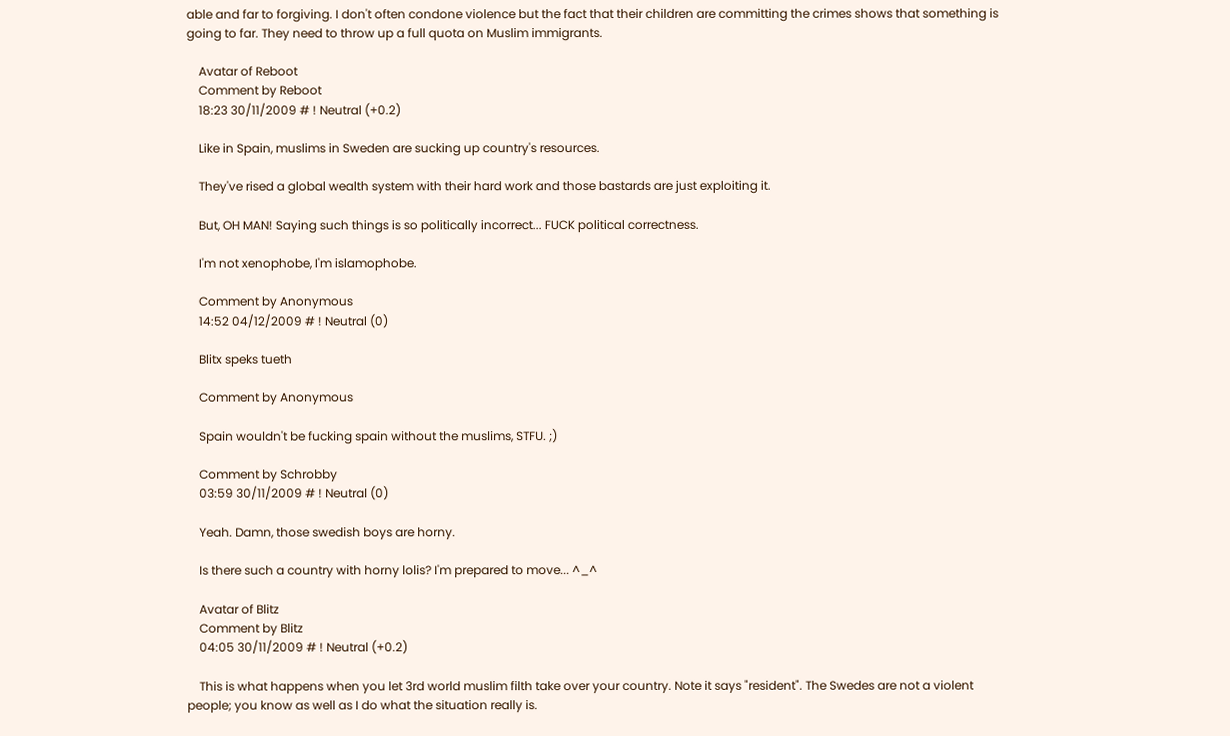able and far to forgiving. I don't often condone violence but the fact that their children are committing the crimes shows that something is going to far. They need to throw up a full quota on Muslim immigrants.

    Avatar of Reboot
    Comment by Reboot
    18:23 30/11/2009 # ! Neutral (+0.2)

    Like in Spain, muslims in Sweden are sucking up country's resources.

    They've rised a global wealth system with their hard work and those bastards are just exploiting it.

    But, OH MAN! Saying such things is so politically incorrect... FUCK political correctness.

    I'm not xenophobe, I'm islamophobe.

    Comment by Anonymous
    14:52 04/12/2009 # ! Neutral (0)

    Blitx speks tueth

    Comment by Anonymous

    Spain wouldn't be fucking spain without the muslims, STFU. ;)

    Comment by Schrobby
    03:59 30/11/2009 # ! Neutral (0)

    Yeah. Damn, those swedish boys are horny.

    Is there such a country with horny lolis? I'm prepared to move... ^_^

    Avatar of Blitz
    Comment by Blitz
    04:05 30/11/2009 # ! Neutral (+0.2)

    This is what happens when you let 3rd world muslim filth take over your country. Note it says "resident". The Swedes are not a violent people; you know as well as I do what the situation really is.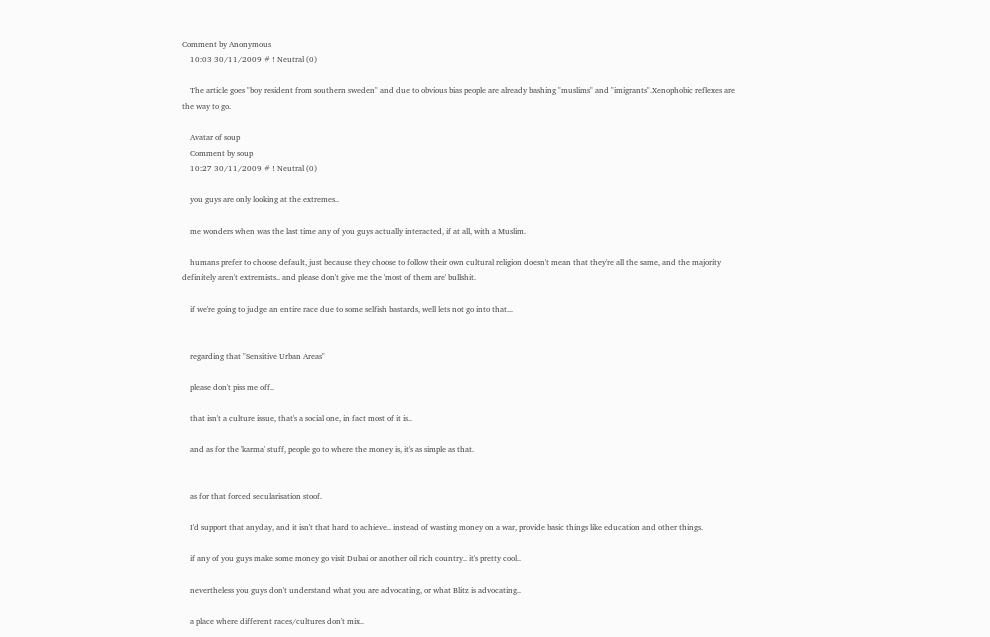Comment by Anonymous
    10:03 30/11/2009 # ! Neutral (0)

    The article goes "boy resident from southern sweden" and due to obvious bias people are already bashing "muslims" and "imigrants".Xenophobic reflexes are the way to go.

    Avatar of soup
    Comment by soup
    10:27 30/11/2009 # ! Neutral (0)

    you guys are only looking at the extremes..

    me wonders when was the last time any of you guys actually interacted, if at all, with a Muslim.

    humans prefer to choose default, just because they choose to follow their own cultural religion doesn't mean that they're all the same, and the majority definitely aren't extremists.. and please don't give me the 'most of them are' bullshit.

    if we're going to judge an entire race due to some selfish bastards, well lets not go into that...


    regarding that "Sensitive Urban Areas"

    please don't piss me off..

    that isn't a culture issue, that's a social one, in fact most of it is..

    and as for the 'karma' stuff, people go to where the money is, it's as simple as that.


    as for that forced secularisation stoof.

    I'd support that anyday, and it isn't that hard to achieve.. instead of wasting money on a war, provide basic things like education and other things.

    if any of you guys make some money go visit Dubai or another oil rich country.. it's pretty cool..

    nevertheless you guys don't understand what you are advocating, or what Blitz is advocating..

    a place where different races/cultures don't mix..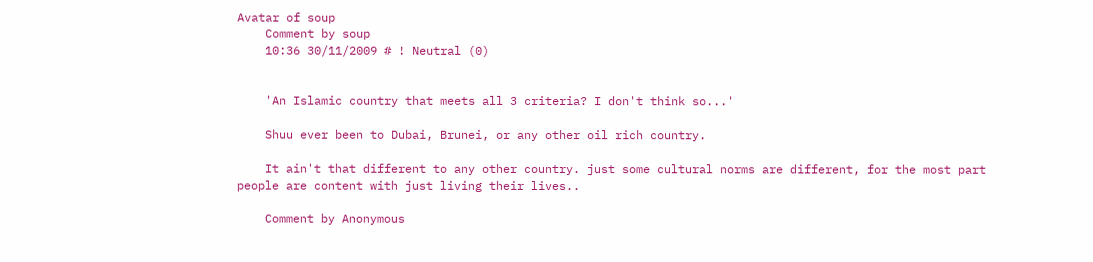Avatar of soup
    Comment by soup
    10:36 30/11/2009 # ! Neutral (0)


    'An Islamic country that meets all 3 criteria? I don't think so...'

    Shuu ever been to Dubai, Brunei, or any other oil rich country.

    It ain't that different to any other country. just some cultural norms are different, for the most part people are content with just living their lives..

    Comment by Anonymous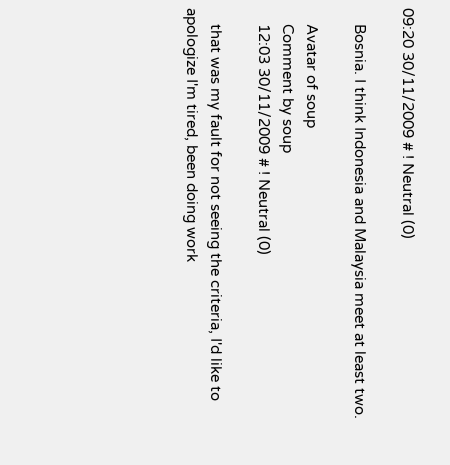09:20 30/11/2009 # ! Neutral (0)

    Bosnia. I think Indonesia and Malaysia meet at least two.

    Avatar of soup
    Comment by soup
    12:03 30/11/2009 # ! Neutral (0)

    that was my fault for not seeing the criteria, I'd like to apologize I'm tired, been doing work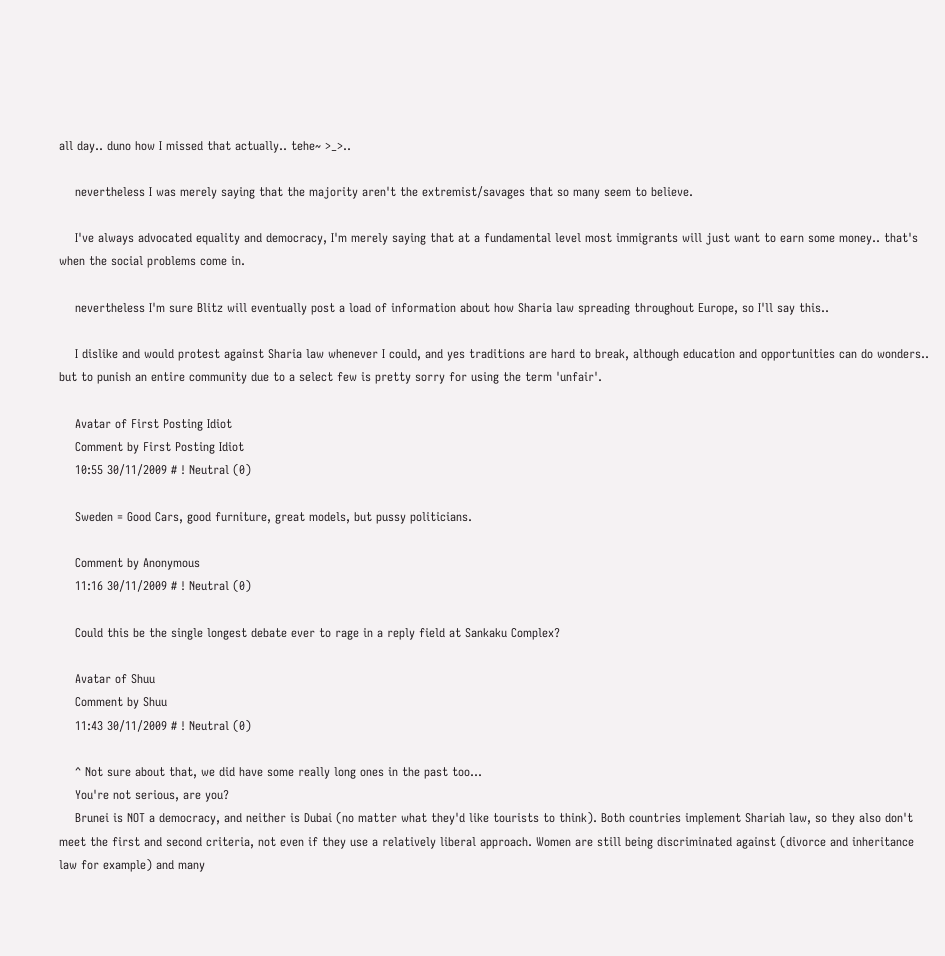all day.. duno how I missed that actually.. tehe~ >_>..

    nevertheless I was merely saying that the majority aren't the extremist/savages that so many seem to believe.

    I've always advocated equality and democracy, I'm merely saying that at a fundamental level most immigrants will just want to earn some money.. that's when the social problems come in.

    nevertheless I'm sure Blitz will eventually post a load of information about how Sharia law spreading throughout Europe, so I'll say this..

    I dislike and would protest against Sharia law whenever I could, and yes traditions are hard to break, although education and opportunities can do wonders.. but to punish an entire community due to a select few is pretty sorry for using the term 'unfair'.

    Avatar of First Posting Idiot
    Comment by First Posting Idiot
    10:55 30/11/2009 # ! Neutral (0)

    Sweden = Good Cars, good furniture, great models, but pussy politicians.

    Comment by Anonymous
    11:16 30/11/2009 # ! Neutral (0)

    Could this be the single longest debate ever to rage in a reply field at Sankaku Complex?

    Avatar of Shuu
    Comment by Shuu
    11:43 30/11/2009 # ! Neutral (0)

    ^ Not sure about that, we did have some really long ones in the past too...
    You're not serious, are you?
    Brunei is NOT a democracy, and neither is Dubai (no matter what they'd like tourists to think). Both countries implement Shariah law, so they also don't meet the first and second criteria, not even if they use a relatively liberal approach. Women are still being discriminated against (divorce and inheritance law for example) and many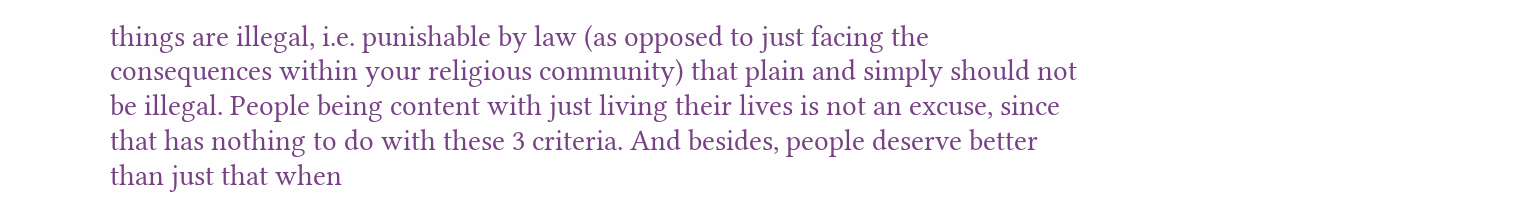things are illegal, i.e. punishable by law (as opposed to just facing the consequences within your religious community) that plain and simply should not be illegal. People being content with just living their lives is not an excuse, since that has nothing to do with these 3 criteria. And besides, people deserve better than just that when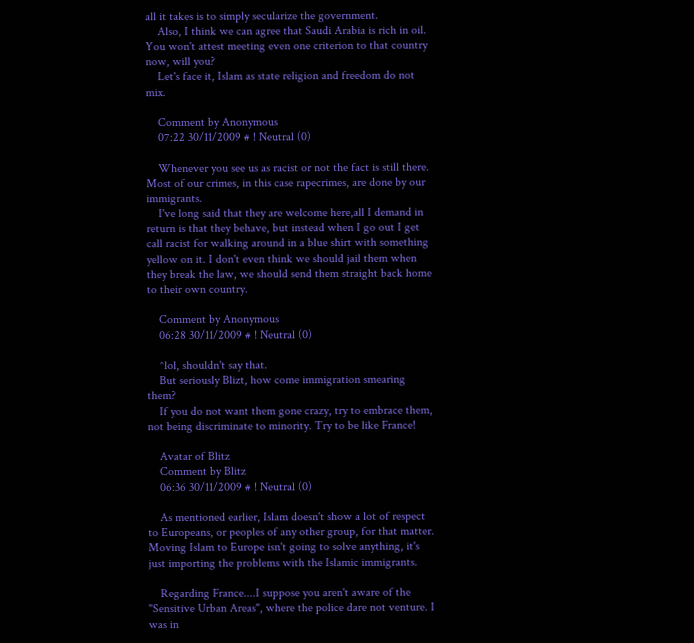all it takes is to simply secularize the government.
    Also, I think we can agree that Saudi Arabia is rich in oil. You won't attest meeting even one criterion to that country now, will you?
    Let's face it, Islam as state religion and freedom do not mix.

    Comment by Anonymous
    07:22 30/11/2009 # ! Neutral (0)

    Whenever you see us as racist or not the fact is still there. Most of our crimes, in this case rapecrimes, are done by our immigrants.
    I've long said that they are welcome here,all I demand in return is that they behave, but instead when I go out I get call racist for walking around in a blue shirt with something yellow on it. I don't even think we should jail them when they break the law, we should send them straight back home to their own country.

    Comment by Anonymous
    06:28 30/11/2009 # ! Neutral (0)

    ^lol, shouldn't say that.
    But seriously Blizt, how come immigration smearing them?
    If you do not want them gone crazy, try to embrace them, not being discriminate to minority. Try to be like France!

    Avatar of Blitz
    Comment by Blitz
    06:36 30/11/2009 # ! Neutral (0)

    As mentioned earlier, Islam doesn't show a lot of respect to Europeans, or peoples of any other group, for that matter. Moving Islam to Europe isn't going to solve anything, it's just importing the problems with the Islamic immigrants.

    Regarding France....I suppose you aren't aware of the "Sensitive Urban Areas", where the police dare not venture. I was in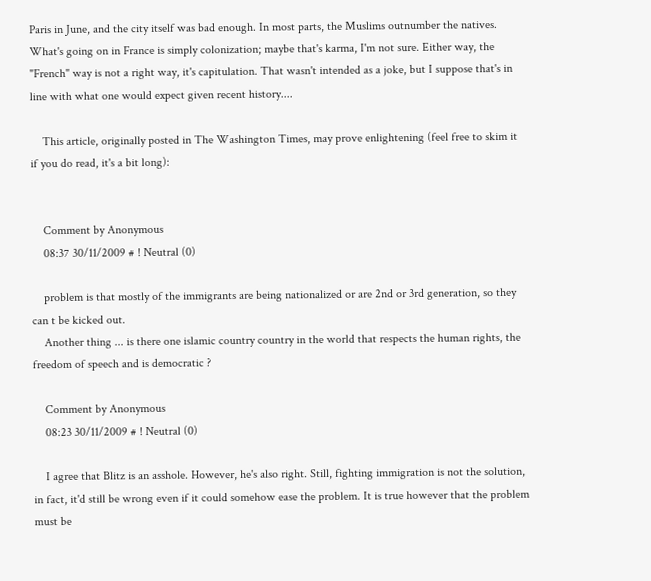Paris in June, and the city itself was bad enough. In most parts, the Muslims outnumber the natives. What's going on in France is simply colonization; maybe that's karma, I'm not sure. Either way, the "French" way is not a right way, it's capitulation. That wasn't intended as a joke, but I suppose that's in line with what one would expect given recent history....

    This article, originally posted in The Washington Times, may prove enlightening (feel free to skim it if you do read, it's a bit long):


    Comment by Anonymous
    08:37 30/11/2009 # ! Neutral (0)

    problem is that mostly of the immigrants are being nationalized or are 2nd or 3rd generation, so they can t be kicked out.
    Another thing ... is there one islamic country country in the world that respects the human rights, the freedom of speech and is democratic ?

    Comment by Anonymous
    08:23 30/11/2009 # ! Neutral (0)

    I agree that Blitz is an asshole. However, he's also right. Still, fighting immigration is not the solution, in fact, it'd still be wrong even if it could somehow ease the problem. It is true however that the problem must be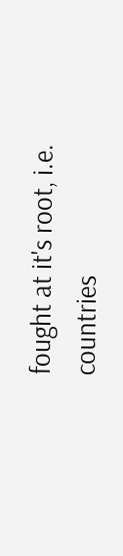fought at it's root, i.e. countries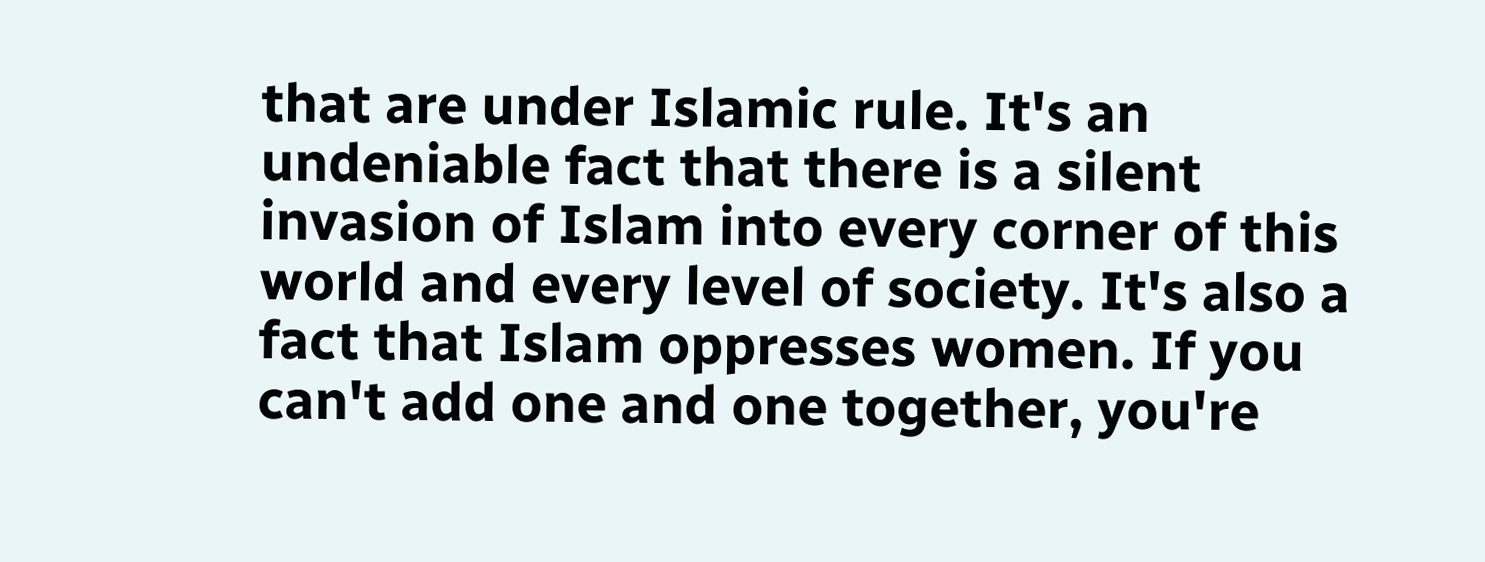that are under Islamic rule. It's an undeniable fact that there is a silent invasion of Islam into every corner of this world and every level of society. It's also a fact that Islam oppresses women. If you can't add one and one together, you're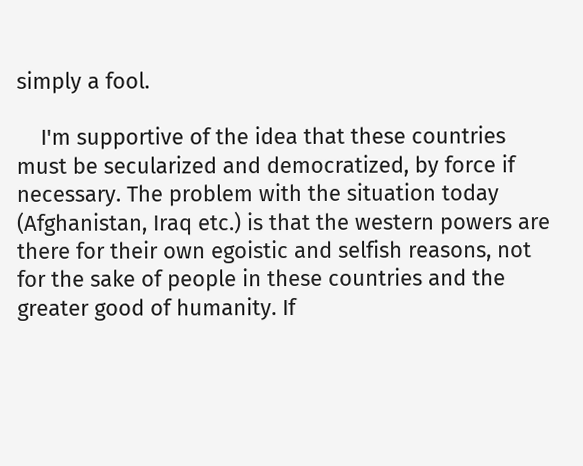simply a fool.

    I'm supportive of the idea that these countries must be secularized and democratized, by force if necessary. The problem with the situation today (Afghanistan, Iraq etc.) is that the western powers are there for their own egoistic and selfish reasons, not for the sake of people in these countries and the greater good of humanity. If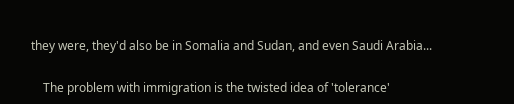they were, they'd also be in Somalia and Sudan, and even Saudi Arabia...

    The problem with immigration is the twisted idea of 'tolerance'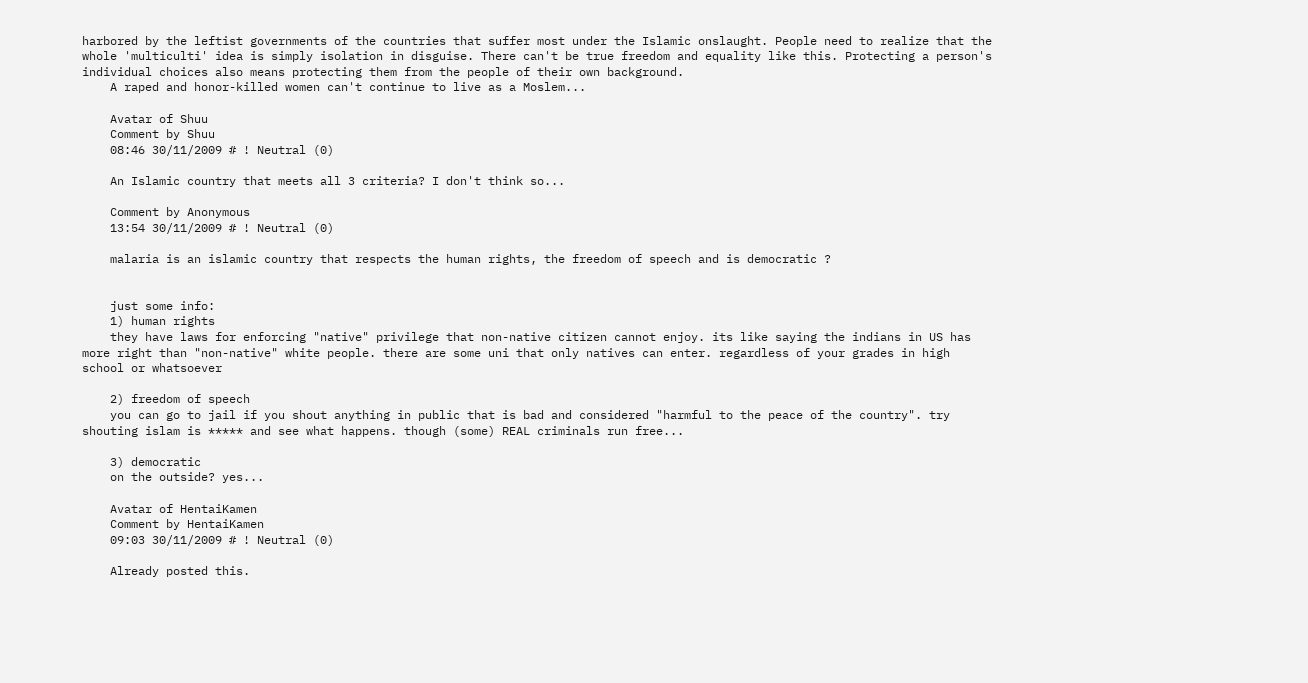harbored by the leftist governments of the countries that suffer most under the Islamic onslaught. People need to realize that the whole 'multiculti' idea is simply isolation in disguise. There can't be true freedom and equality like this. Protecting a person's individual choices also means protecting them from the people of their own background.
    A raped and honor-killed women can't continue to live as a Moslem...

    Avatar of Shuu
    Comment by Shuu
    08:46 30/11/2009 # ! Neutral (0)

    An Islamic country that meets all 3 criteria? I don't think so...

    Comment by Anonymous
    13:54 30/11/2009 # ! Neutral (0)

    malaria is an islamic country that respects the human rights, the freedom of speech and is democratic ?


    just some info:
    1) human rights
    they have laws for enforcing "native" privilege that non-native citizen cannot enjoy. its like saying the indians in US has more right than "non-native" white people. there are some uni that only natives can enter. regardless of your grades in high school or whatsoever

    2) freedom of speech
    you can go to jail if you shout anything in public that is bad and considered "harmful to the peace of the country". try shouting islam is ***** and see what happens. though (some) REAL criminals run free...

    3) democratic
    on the outside? yes...

    Avatar of HentaiKamen
    Comment by HentaiKamen
    09:03 30/11/2009 # ! Neutral (0)

    Already posted this.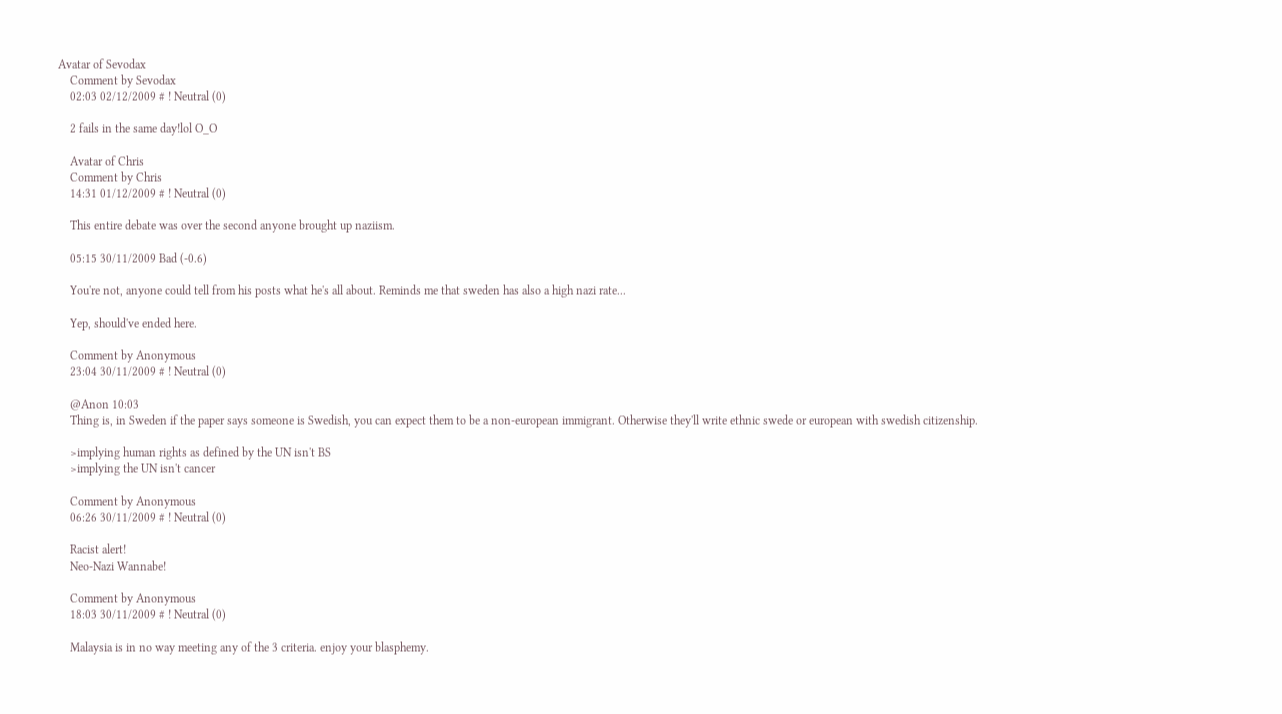Avatar of Sevodax
    Comment by Sevodax
    02:03 02/12/2009 # ! Neutral (0)

    2 fails in the same day!lol O_O

    Avatar of Chris
    Comment by Chris
    14:31 01/12/2009 # ! Neutral (0)

    This entire debate was over the second anyone brought up naziism.

    05:15 30/11/2009 Bad (-0.6)

    You're not, anyone could tell from his posts what he's all about. Reminds me that sweden has also a high nazi rate...

    Yep, should've ended here.

    Comment by Anonymous
    23:04 30/11/2009 # ! Neutral (0)

    @Anon 10:03
    Thing is, in Sweden if the paper says someone is Swedish, you can expect them to be a non-european immigrant. Otherwise they'll write ethnic swede or european with swedish citizenship.

    >implying human rights as defined by the UN isn't BS
    >implying the UN isn't cancer

    Comment by Anonymous
    06:26 30/11/2009 # ! Neutral (0)

    Racist alert!
    Neo-Nazi Wannabe!

    Comment by Anonymous
    18:03 30/11/2009 # ! Neutral (0)

    Malaysia is in no way meeting any of the 3 criteria. enjoy your blasphemy.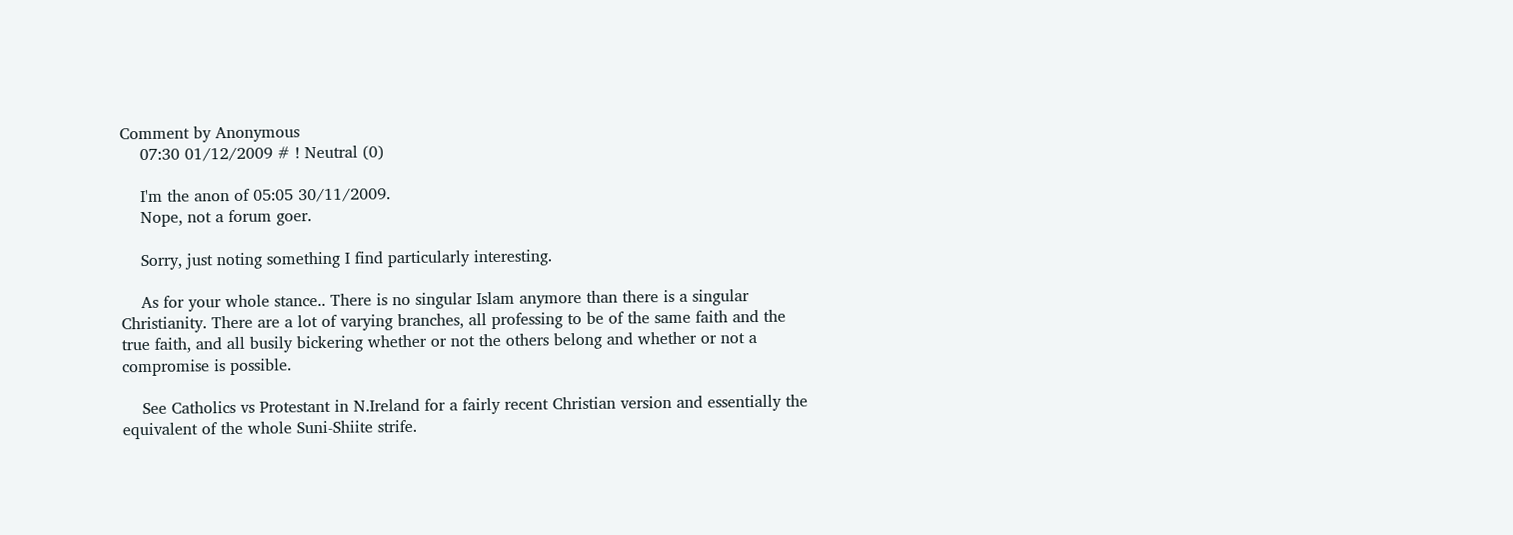Comment by Anonymous
    07:30 01/12/2009 # ! Neutral (0)

    I'm the anon of 05:05 30/11/2009.
    Nope, not a forum goer.

    Sorry, just noting something I find particularly interesting.

    As for your whole stance.. There is no singular Islam anymore than there is a singular Christianity. There are a lot of varying branches, all professing to be of the same faith and the true faith, and all busily bickering whether or not the others belong and whether or not a compromise is possible.

    See Catholics vs Protestant in N.Ireland for a fairly recent Christian version and essentially the equivalent of the whole Suni-Shiite strife.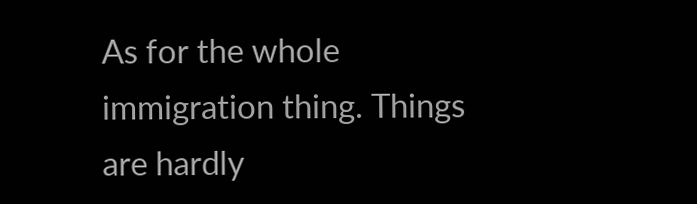As for the whole immigration thing. Things are hardly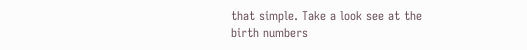that simple. Take a look see at the birth numbers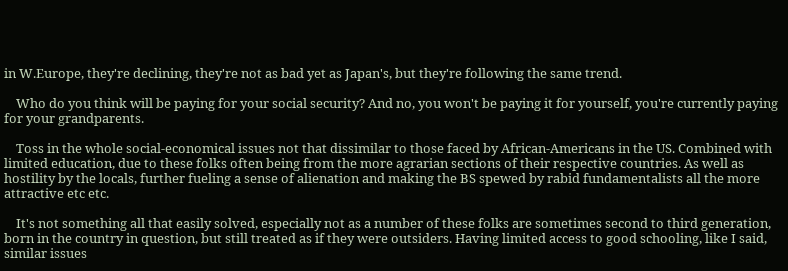in W.Europe, they're declining, they're not as bad yet as Japan's, but they're following the same trend.

    Who do you think will be paying for your social security? And no, you won't be paying it for yourself, you're currently paying for your grandparents.

    Toss in the whole social-economical issues not that dissimilar to those faced by African-Americans in the US. Combined with limited education, due to these folks often being from the more agrarian sections of their respective countries. As well as hostility by the locals, further fueling a sense of alienation and making the BS spewed by rabid fundamentalists all the more attractive etc etc.

    It's not something all that easily solved, especially not as a number of these folks are sometimes second to third generation, born in the country in question, but still treated as if they were outsiders. Having limited access to good schooling, like I said, similar issues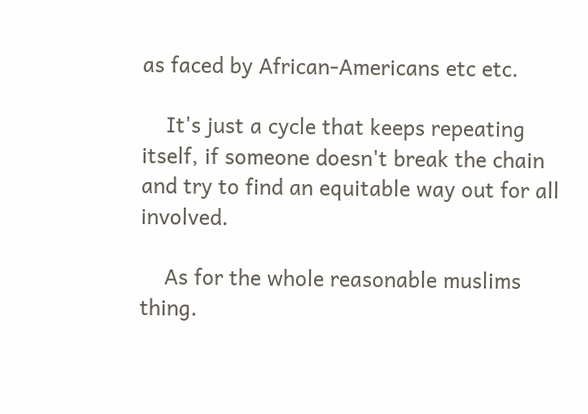as faced by African-Americans etc etc.

    It's just a cycle that keeps repeating itself, if someone doesn't break the chain and try to find an equitable way out for all involved.

    As for the whole reasonable muslims thing.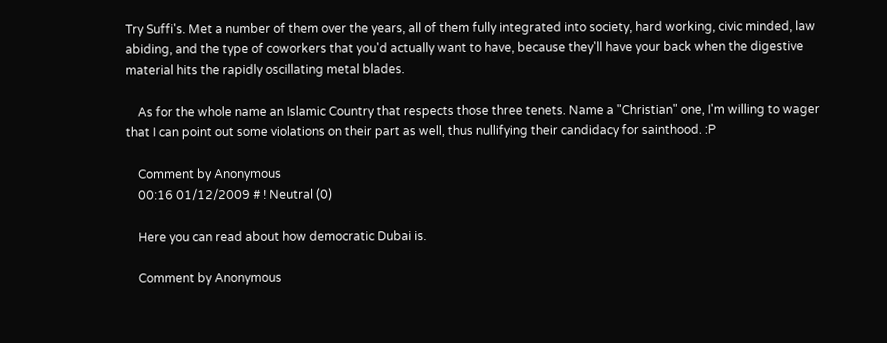Try Suffi's. Met a number of them over the years, all of them fully integrated into society, hard working, civic minded, law abiding, and the type of coworkers that you'd actually want to have, because they'll have your back when the digestive material hits the rapidly oscillating metal blades.

    As for the whole name an Islamic Country that respects those three tenets. Name a "Christian" one, I'm willing to wager that I can point out some violations on their part as well, thus nullifying their candidacy for sainthood. :P

    Comment by Anonymous
    00:16 01/12/2009 # ! Neutral (0)

    Here you can read about how democratic Dubai is.

    Comment by Anonymous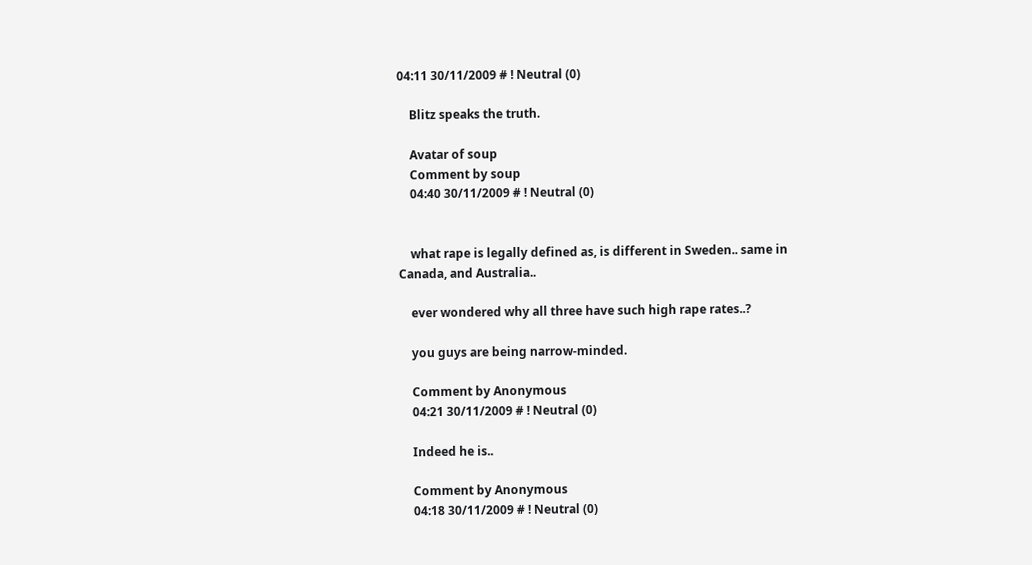04:11 30/11/2009 # ! Neutral (0)

    Blitz speaks the truth.

    Avatar of soup
    Comment by soup
    04:40 30/11/2009 # ! Neutral (0)


    what rape is legally defined as, is different in Sweden.. same in Canada, and Australia..

    ever wondered why all three have such high rape rates..?

    you guys are being narrow-minded.

    Comment by Anonymous
    04:21 30/11/2009 # ! Neutral (0)

    Indeed he is..

    Comment by Anonymous
    04:18 30/11/2009 # ! Neutral (0)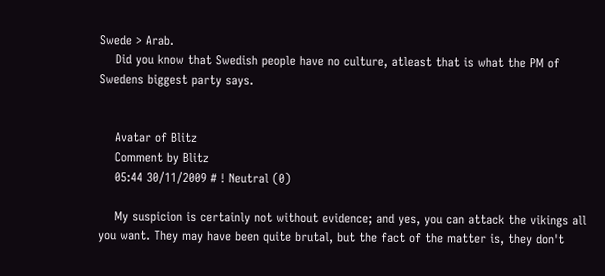Swede > Arab.
    Did you know that Swedish people have no culture, atleast that is what the PM of Swedens biggest party says.


    Avatar of Blitz
    Comment by Blitz
    05:44 30/11/2009 # ! Neutral (0)

    My suspicion is certainly not without evidence; and yes, you can attack the vikings all you want. They may have been quite brutal, but the fact of the matter is, they don't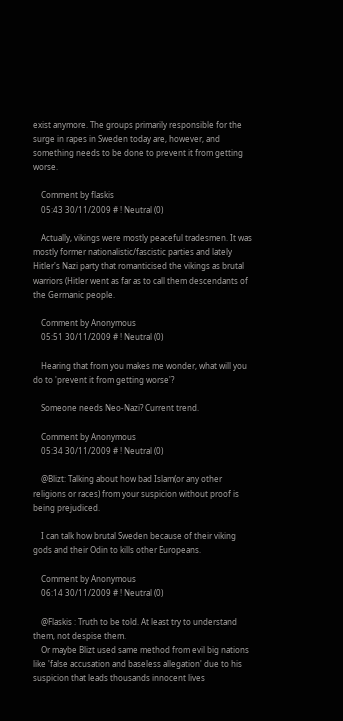exist anymore. The groups primarily responsible for the surge in rapes in Sweden today are, however, and something needs to be done to prevent it from getting worse.

    Comment by flaskis
    05:43 30/11/2009 # ! Neutral (0)

    Actually, vikings were mostly peaceful tradesmen. It was mostly former nationalistic/fascistic parties and lately Hitler's Nazi party that romanticised the vikings as brutal warriors (Hitler went as far as to call them descendants of the Germanic people.

    Comment by Anonymous
    05:51 30/11/2009 # ! Neutral (0)

    Hearing that from you makes me wonder, what will you do to 'prevent it from getting worse'?

    Someone needs Neo-Nazi? Current trend.

    Comment by Anonymous
    05:34 30/11/2009 # ! Neutral (0)

    @Blizt: Talking about how bad Islam(or any other religions or races) from your suspicion without proof is being prejudiced.

    I can talk how brutal Sweden because of their viking gods and their Odin to kills other Europeans.

    Comment by Anonymous
    06:14 30/11/2009 # ! Neutral (0)

    @Flaskis : Truth to be told. At least try to understand them, not despise them.
    Or maybe Blizt used same method from evil big nations like 'false accusation and baseless allegation' due to his suspicion that leads thousands innocent lives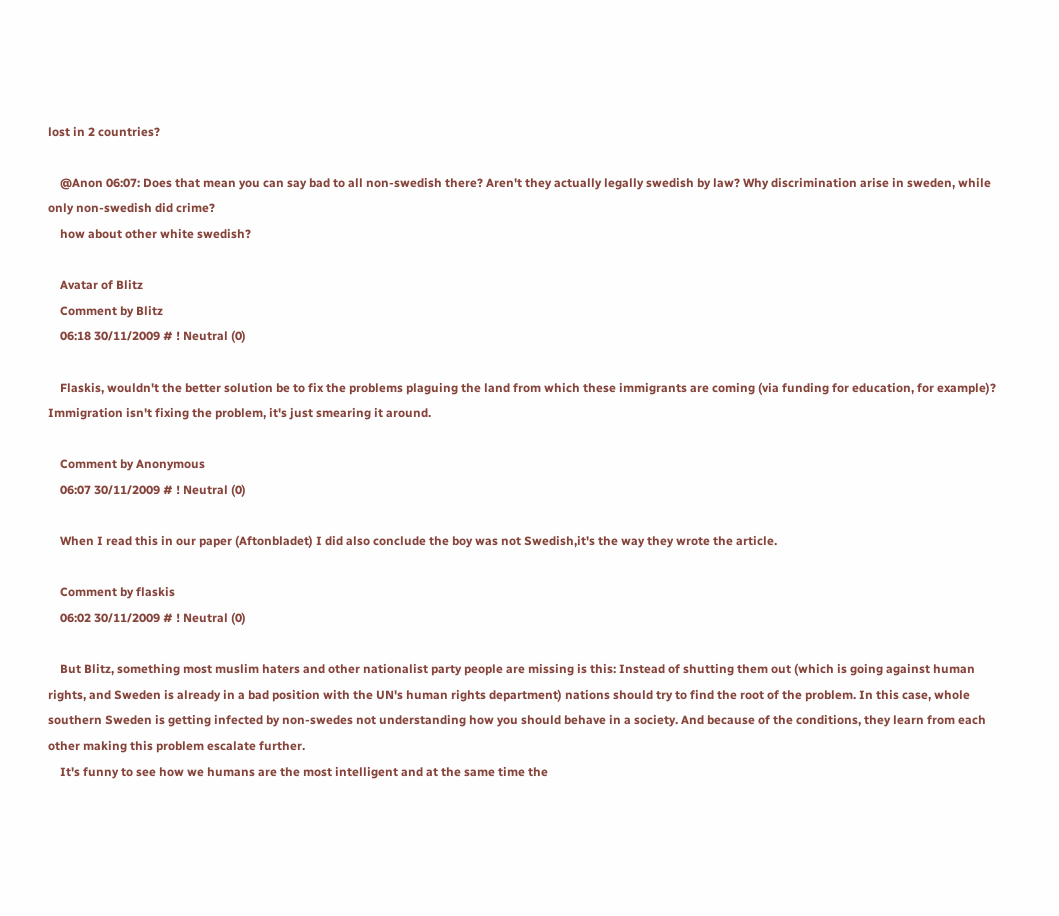lost in 2 countries?

    @Anon 06:07: Does that mean you can say bad to all non-swedish there? Aren't they actually legally swedish by law? Why discrimination arise in sweden, while only non-swedish did crime?
    how about other white swedish?

    Avatar of Blitz
    Comment by Blitz
    06:18 30/11/2009 # ! Neutral (0)

    Flaskis, wouldn't the better solution be to fix the problems plaguing the land from which these immigrants are coming (via funding for education, for example)? Immigration isn't fixing the problem, it's just smearing it around.

    Comment by Anonymous
    06:07 30/11/2009 # ! Neutral (0)

    When I read this in our paper (Aftonbladet) I did also conclude the boy was not Swedish,it's the way they wrote the article.

    Comment by flaskis
    06:02 30/11/2009 # ! Neutral (0)

    But Blitz, something most muslim haters and other nationalist party people are missing is this: Instead of shutting them out (which is going against human rights, and Sweden is already in a bad position with the UN's human rights department) nations should try to find the root of the problem. In this case, whole southern Sweden is getting infected by non-swedes not understanding how you should behave in a society. And because of the conditions, they learn from each other making this problem escalate further.
    It's funny to see how we humans are the most intelligent and at the same time the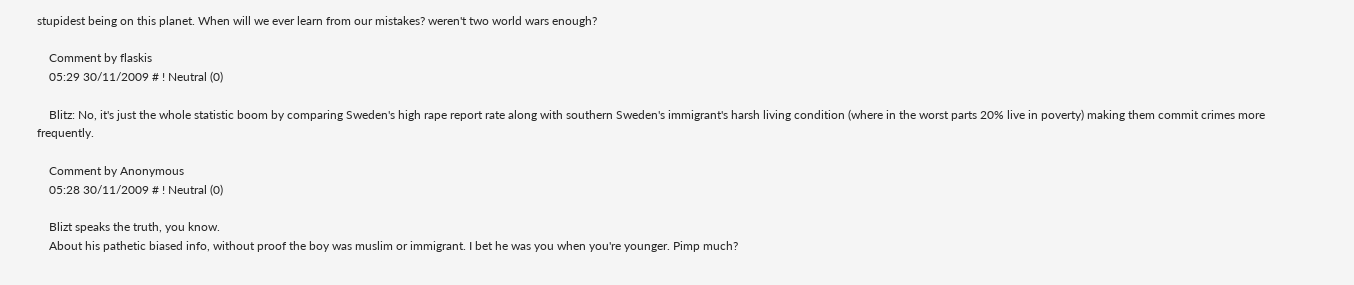stupidest being on this planet. When will we ever learn from our mistakes? weren't two world wars enough?

    Comment by flaskis
    05:29 30/11/2009 # ! Neutral (0)

    Blitz: No, it's just the whole statistic boom by comparing Sweden's high rape report rate along with southern Sweden's immigrant's harsh living condition (where in the worst parts 20% live in poverty) making them commit crimes more frequently.

    Comment by Anonymous
    05:28 30/11/2009 # ! Neutral (0)

    Blizt speaks the truth, you know.
    About his pathetic biased info, without proof the boy was muslim or immigrant. I bet he was you when you're younger. Pimp much?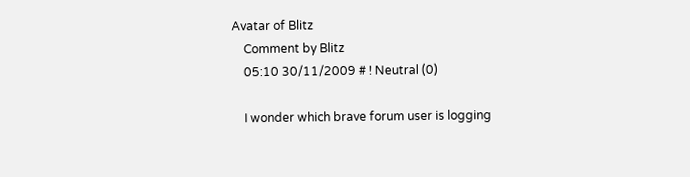Avatar of Blitz
    Comment by Blitz
    05:10 30/11/2009 # ! Neutral (0)

    I wonder which brave forum user is logging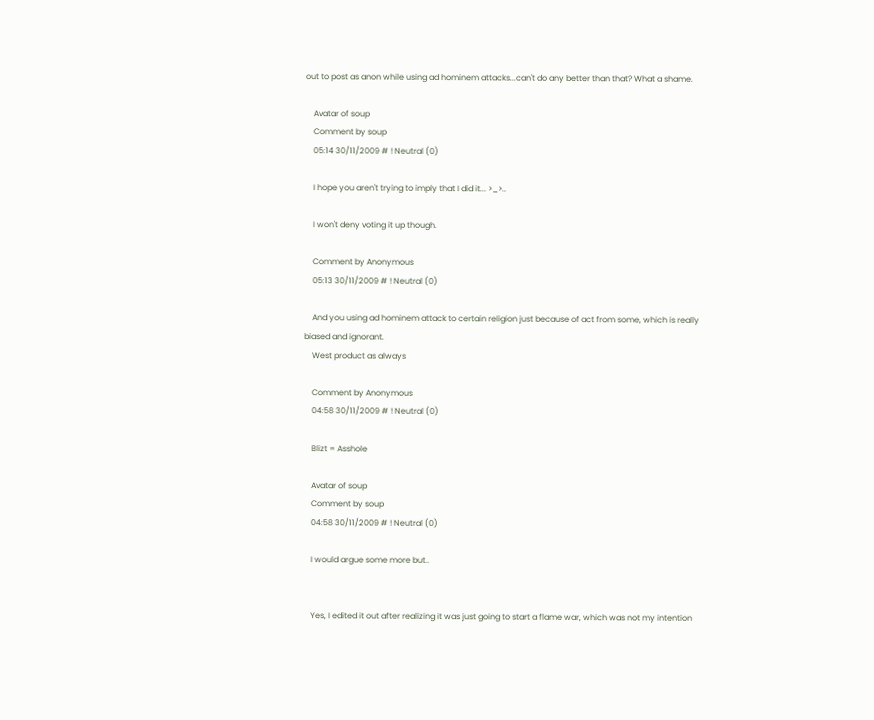out to post as anon while using ad hominem attacks...can't do any better than that? What a shame.

    Avatar of soup
    Comment by soup
    05:14 30/11/2009 # ! Neutral (0)

    I hope you aren't trying to imply that I did it... >_>..

    I won't deny voting it up though.

    Comment by Anonymous
    05:13 30/11/2009 # ! Neutral (0)

    And you using ad hominem attack to certain religion just because of act from some, which is really biased and ignorant.
    West product as always

    Comment by Anonymous
    04:58 30/11/2009 # ! Neutral (0)

    Blizt = Asshole

    Avatar of soup
    Comment by soup
    04:58 30/11/2009 # ! Neutral (0)

    I would argue some more but..


    Yes, I edited it out after realizing it was just going to start a flame war, which was not my intention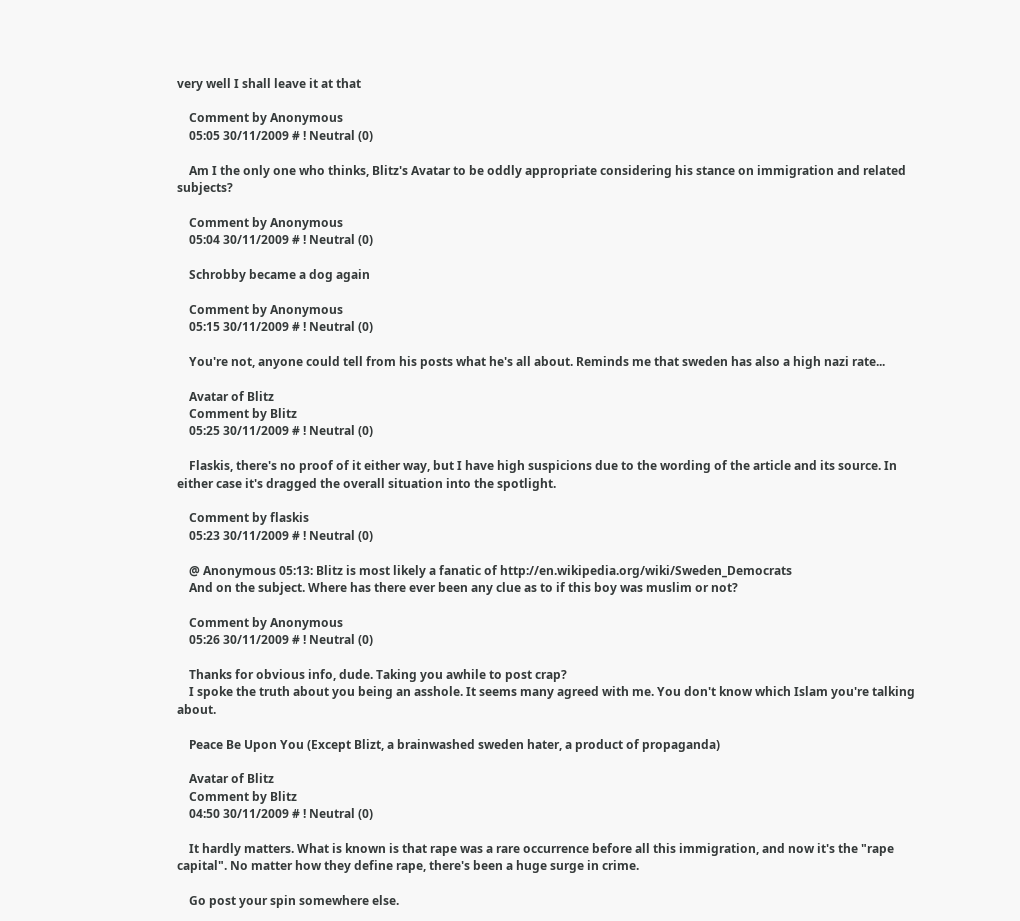very well I shall leave it at that

    Comment by Anonymous
    05:05 30/11/2009 # ! Neutral (0)

    Am I the only one who thinks, Blitz's Avatar to be oddly appropriate considering his stance on immigration and related subjects?

    Comment by Anonymous
    05:04 30/11/2009 # ! Neutral (0)

    Schrobby became a dog again

    Comment by Anonymous
    05:15 30/11/2009 # ! Neutral (0)

    You're not, anyone could tell from his posts what he's all about. Reminds me that sweden has also a high nazi rate...

    Avatar of Blitz
    Comment by Blitz
    05:25 30/11/2009 # ! Neutral (0)

    Flaskis, there's no proof of it either way, but I have high suspicions due to the wording of the article and its source. In either case it's dragged the overall situation into the spotlight.

    Comment by flaskis
    05:23 30/11/2009 # ! Neutral (0)

    @ Anonymous 05:13: Blitz is most likely a fanatic of http://en.wikipedia.org/wiki/Sweden_Democrats
    And on the subject. Where has there ever been any clue as to if this boy was muslim or not?

    Comment by Anonymous
    05:26 30/11/2009 # ! Neutral (0)

    Thanks for obvious info, dude. Taking you awhile to post crap?
    I spoke the truth about you being an asshole. It seems many agreed with me. You don't know which Islam you're talking about.

    Peace Be Upon You (Except Blizt, a brainwashed sweden hater, a product of propaganda)

    Avatar of Blitz
    Comment by Blitz
    04:50 30/11/2009 # ! Neutral (0)

    It hardly matters. What is known is that rape was a rare occurrence before all this immigration, and now it's the "rape capital". No matter how they define rape, there's been a huge surge in crime.

    Go post your spin somewhere else.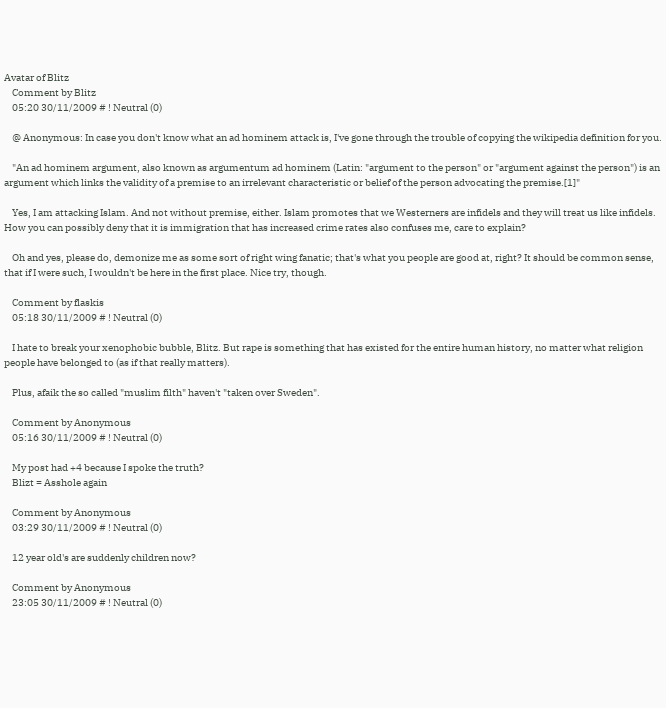Avatar of Blitz
    Comment by Blitz
    05:20 30/11/2009 # ! Neutral (0)

    @ Anonymous: In case you don't know what an ad hominem attack is, I've gone through the trouble of copying the wikipedia definition for you.

    "An ad hominem argument, also known as argumentum ad hominem (Latin: "argument to the person" or "argument against the person") is an argument which links the validity of a premise to an irrelevant characteristic or belief of the person advocating the premise.[1]"

    Yes, I am attacking Islam. And not without premise, either. Islam promotes that we Westerners are infidels and they will treat us like infidels. How you can possibly deny that it is immigration that has increased crime rates also confuses me, care to explain?

    Oh and yes, please do, demonize me as some sort of right wing fanatic; that's what you people are good at, right? It should be common sense, that if I were such, I wouldn't be here in the first place. Nice try, though.

    Comment by flaskis
    05:18 30/11/2009 # ! Neutral (0)

    I hate to break your xenophobic bubble, Blitz. But rape is something that has existed for the entire human history, no matter what religion people have belonged to (as if that really matters).

    Plus, afaik the so called "muslim filth" haven't "taken over Sweden".

    Comment by Anonymous
    05:16 30/11/2009 # ! Neutral (0)

    My post had +4 because I spoke the truth?
    Blizt = Asshole again

    Comment by Anonymous
    03:29 30/11/2009 # ! Neutral (0)

    12 year old's are suddenly children now?

    Comment by Anonymous
    23:05 30/11/2009 # ! Neutral (0)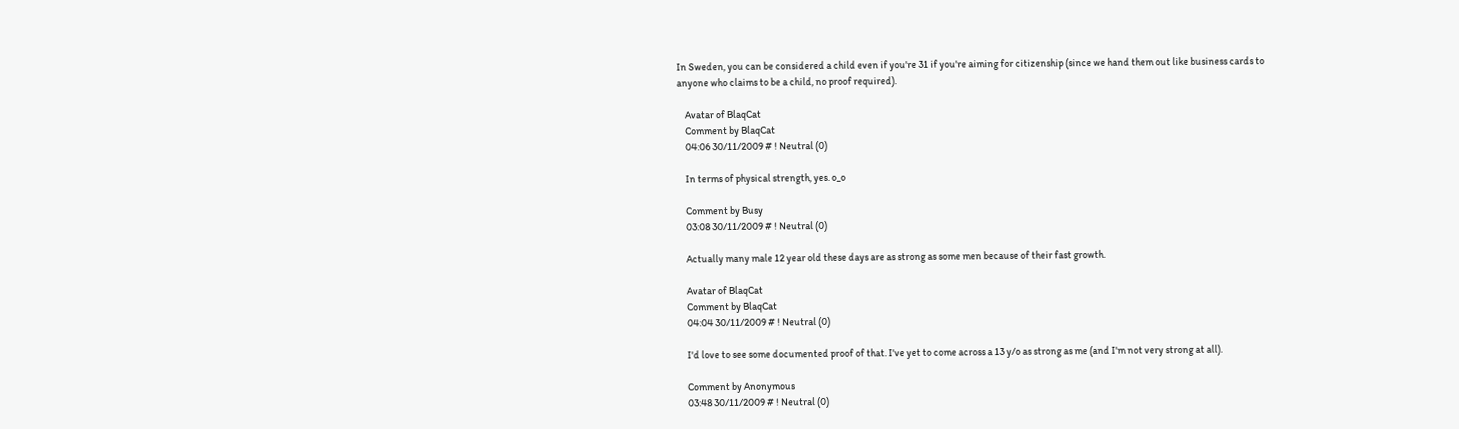In Sweden, you can be considered a child even if you're 31 if you're aiming for citizenship (since we hand them out like business cards to anyone who claims to be a child, no proof required).

    Avatar of BlaqCat
    Comment by BlaqCat
    04:06 30/11/2009 # ! Neutral (0)

    In terms of physical strength, yes. o_o

    Comment by Busy
    03:08 30/11/2009 # ! Neutral (0)

    Actually many male 12 year old these days are as strong as some men because of their fast growth.

    Avatar of BlaqCat
    Comment by BlaqCat
    04:04 30/11/2009 # ! Neutral (0)

    I'd love to see some documented proof of that. I've yet to come across a 13 y/o as strong as me (and I'm not very strong at all).

    Comment by Anonymous
    03:48 30/11/2009 # ! Neutral (0)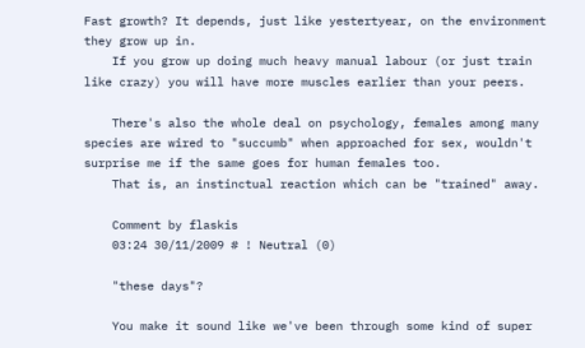Fast growth? It depends, just like yestertyear, on the environment they grow up in.
    If you grow up doing much heavy manual labour (or just train like crazy) you will have more muscles earlier than your peers.

    There's also the whole deal on psychology, females among many species are wired to "succumb" when approached for sex, wouldn't surprise me if the same goes for human females too.
    That is, an instinctual reaction which can be "trained" away.

    Comment by flaskis
    03:24 30/11/2009 # ! Neutral (0)

    "these days"?

    You make it sound like we've been through some kind of super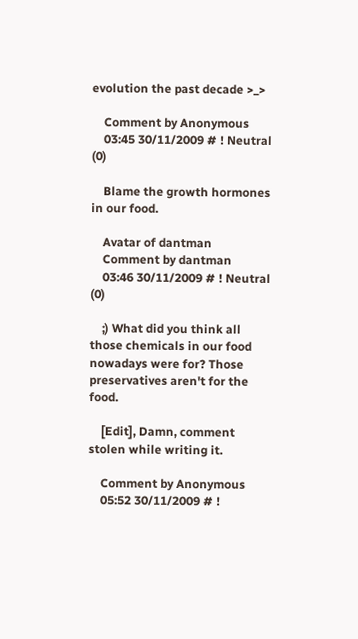evolution the past decade >_>

    Comment by Anonymous
    03:45 30/11/2009 # ! Neutral (0)

    Blame the growth hormones in our food.

    Avatar of dantman
    Comment by dantman
    03:46 30/11/2009 # ! Neutral (0)

    ;) What did you think all those chemicals in our food nowadays were for? Those preservatives aren't for the food.

    [Edit], Damn, comment stolen while writing it.

    Comment by Anonymous
    05:52 30/11/2009 # !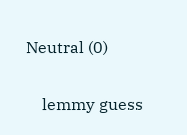Neutral (0)

    lemmy guess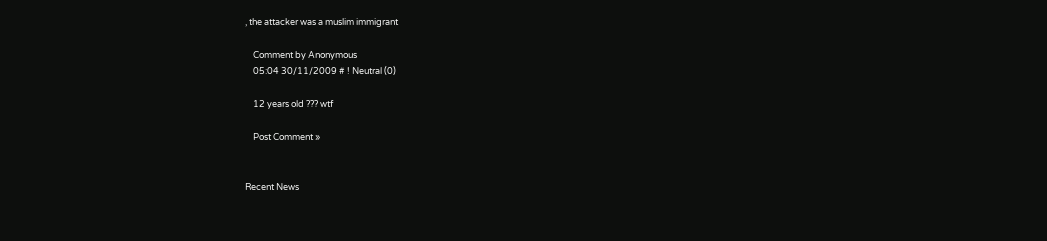, the attacker was a muslim immigrant

    Comment by Anonymous
    05:04 30/11/2009 # ! Neutral (0)

    12 years old ??? wtf

    Post Comment »


Recent News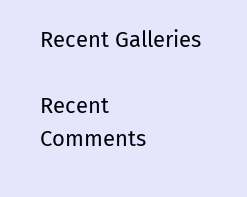Recent Galleries

Recent Comments